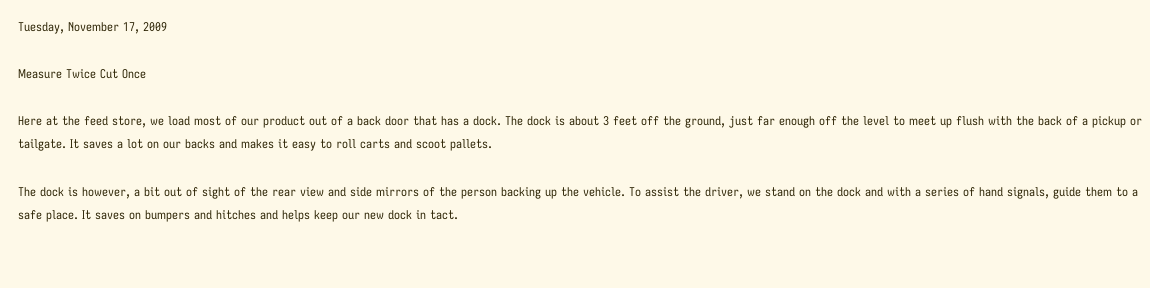Tuesday, November 17, 2009

Measure Twice Cut Once

Here at the feed store, we load most of our product out of a back door that has a dock. The dock is about 3 feet off the ground, just far enough off the level to meet up flush with the back of a pickup or tailgate. It saves a lot on our backs and makes it easy to roll carts and scoot pallets.

The dock is however, a bit out of sight of the rear view and side mirrors of the person backing up the vehicle. To assist the driver, we stand on the dock and with a series of hand signals, guide them to a safe place. It saves on bumpers and hitches and helps keep our new dock in tact.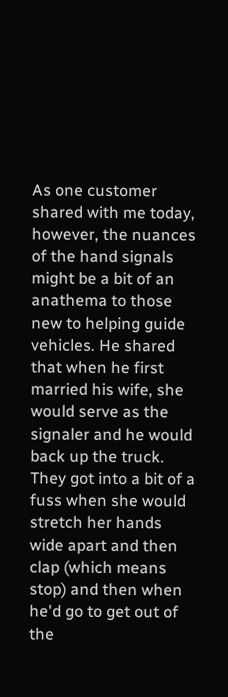As one customer shared with me today, however, the nuances of the hand signals might be a bit of an anathema to those new to helping guide vehicles. He shared that when he first married his wife, she would serve as the signaler and he would back up the truck. They got into a bit of a fuss when she would stretch her hands wide apart and then clap (which means stop) and then when he'd go to get out of the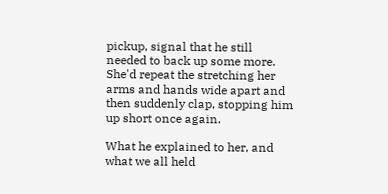pickup, signal that he still needed to back up some more. She'd repeat the stretching her arms and hands wide apart and then suddenly clap, stopping him up short once again.

What he explained to her, and what we all held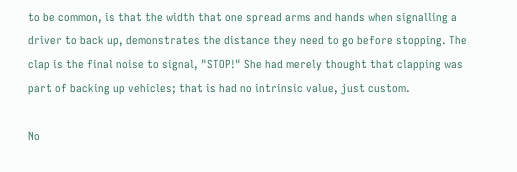to be common, is that the width that one spread arms and hands when signalling a driver to back up, demonstrates the distance they need to go before stopping. The clap is the final noise to signal, "STOP!" She had merely thought that clapping was part of backing up vehicles; that is had no intrinsic value, just custom.

No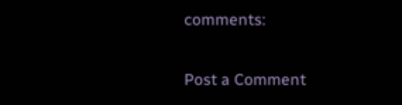comments:

Post a Comment